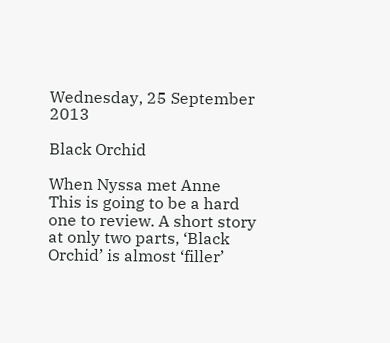Wednesday, 25 September 2013

Black Orchid

When Nyssa met Anne
This is going to be a hard one to review. A short story at only two parts, ‘Black Orchid’ is almost ‘filler’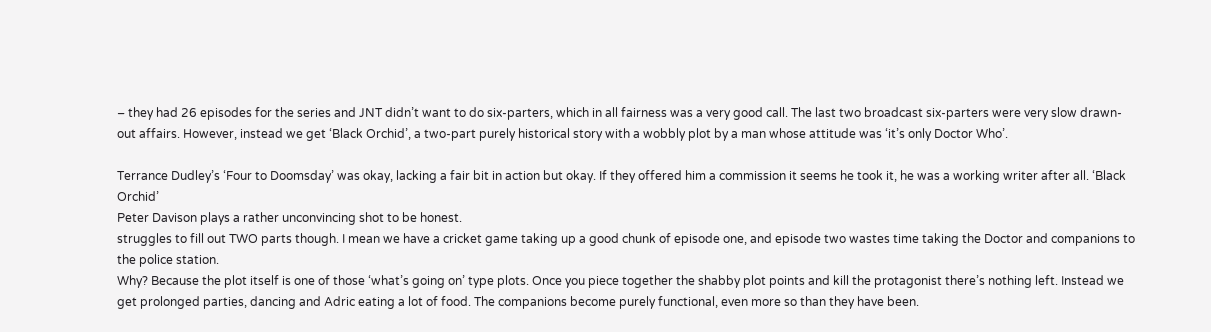– they had 26 episodes for the series and JNT didn’t want to do six-parters, which in all fairness was a very good call. The last two broadcast six-parters were very slow drawn-out affairs. However, instead we get ‘Black Orchid’, a two-part purely historical story with a wobbly plot by a man whose attitude was ‘it’s only Doctor Who’.

Terrance Dudley’s ‘Four to Doomsday’ was okay, lacking a fair bit in action but okay. If they offered him a commission it seems he took it, he was a working writer after all. ‘Black Orchid’
Peter Davison plays a rather unconvincing shot to be honest.
struggles to fill out TWO parts though. I mean we have a cricket game taking up a good chunk of episode one, and episode two wastes time taking the Doctor and companions to the police station.
Why? Because the plot itself is one of those ‘what’s going on’ type plots. Once you piece together the shabby plot points and kill the protagonist there’s nothing left. Instead we get prolonged parties, dancing and Adric eating a lot of food. The companions become purely functional, even more so than they have been.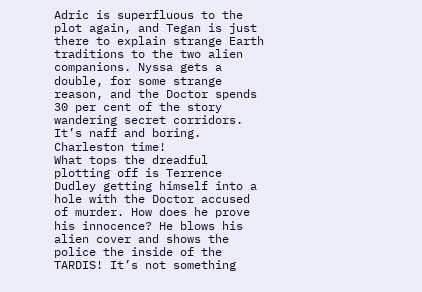Adric is superfluous to the plot again, and Tegan is just there to explain strange Earth traditions to the two alien companions. Nyssa gets a double, for some strange reason, and the Doctor spends 30 per cent of the story wandering secret corridors. It’s naff and boring.
Charleston time!
What tops the dreadful plotting off is Terrence  Dudley getting himself into a hole with the Doctor accused of murder. How does he prove his innocence? He blows his alien cover and shows the police the inside of the TARDIS! It’s not something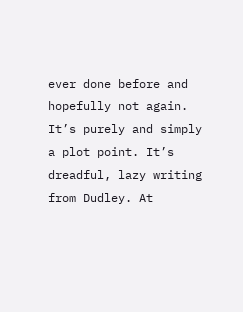ever done before and hopefully not again. It’s purely and simply a plot point. It’s dreadful, lazy writing from Dudley. At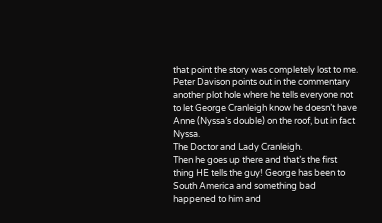that point the story was completely lost to me.
Peter Davison points out in the commentary another plot hole where he tells everyone not to let George Cranleigh know he doesn’t have Anne (Nyssa’s double) on the roof, but in fact Nyssa.
The Doctor and Lady Cranleigh.
Then he goes up there and that’s the first thing HE tells the guy! George has been to South America and something bad happened to him and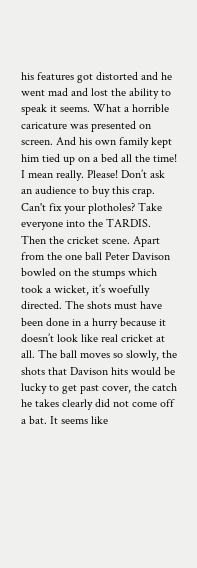his features got distorted and he went mad and lost the ability to speak it seems. What a horrible caricature was presented on screen. And his own family kept him tied up on a bed all the time! I mean really. Please! Don’t ask an audience to buy this crap.
Can't fix your plotholes? Take everyone into the TARDIS.
Then the cricket scene. Apart from the one ball Peter Davison bowled on the stumps which took a wicket, it’s woefully directed. The shots must have been done in a hurry because it doesn’t look like real cricket at all. The ball moves so slowly, the shots that Davison hits would be lucky to get past cover, the catch he takes clearly did not come off a bat. It seems like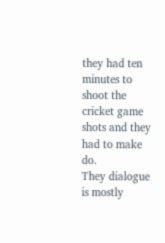they had ten minutes to shoot the cricket game shots and they had to make do.
They dialogue is mostly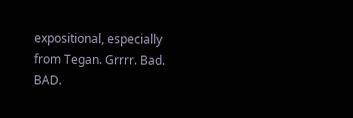expositional, especially from Tegan. Grrrr. Bad. BAD.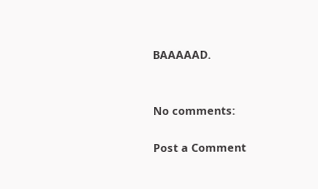BAAAAAD.


No comments:

Post a Comment